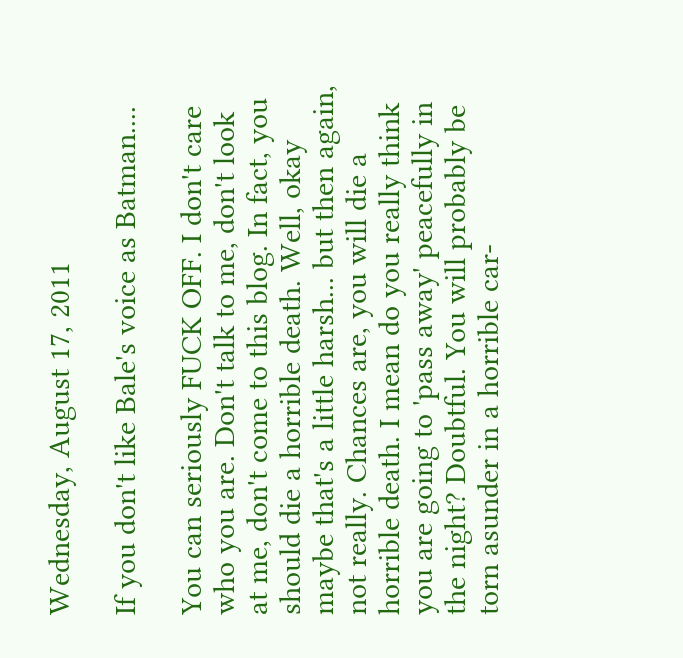Wednesday, August 17, 2011

If you don't like Bale's voice as Batman....

You can seriously FUCK OFF. I don't care who you are. Don't talk to me, don't look at me, don't come to this blog. In fact, you should die a horrible death. Well, okay maybe that's a little harsh... but then again, not really. Chances are, you will die a horrible death. I mean do you really think you are going to 'pass away' peacefully in the night? Doubtful. You will probably be torn asunder in a horrible car-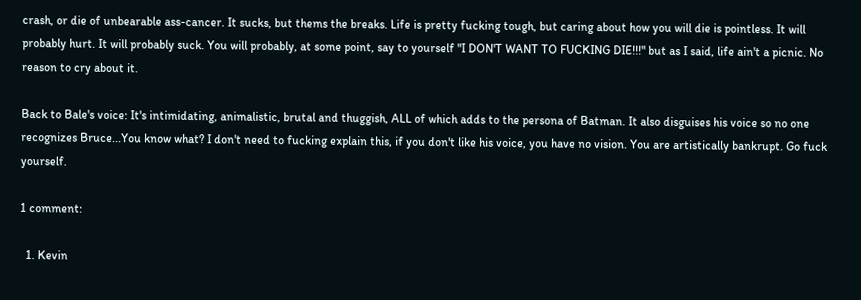crash, or die of unbearable ass-cancer. It sucks, but thems the breaks. Life is pretty fucking tough, but caring about how you will die is pointless. It will probably hurt. It will probably suck. You will probably, at some point, say to yourself "I DON'T WANT TO FUCKING DIE!!!" but as I said, life ain't a picnic. No reason to cry about it.

Back to Bale's voice: It's intimidating, animalistic, brutal and thuggish, ALL of which adds to the persona of Batman. It also disguises his voice so no one recognizes Bruce...You know what? I don't need to fucking explain this, if you don't like his voice, you have no vision. You are artistically bankrupt. Go fuck yourself.

1 comment:

  1. Kevin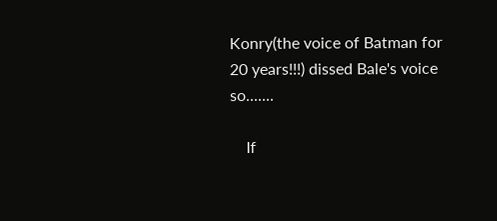Konry(the voice of Batman for 20 years!!!) dissed Bale's voice so.......

    If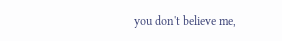you don't believe me,